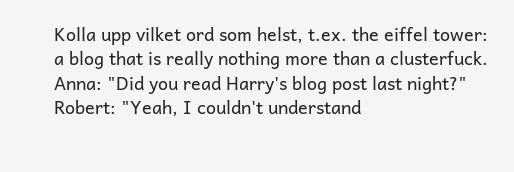Kolla upp vilket ord som helst, t.ex. the eiffel tower:
a blog that is really nothing more than a clusterfuck.
Anna: "Did you read Harry's blog post last night?"
Robert: "Yeah, I couldn't understand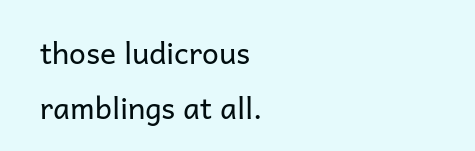those ludicrous ramblings at all.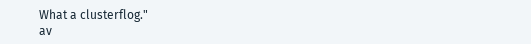What a clusterflog."
av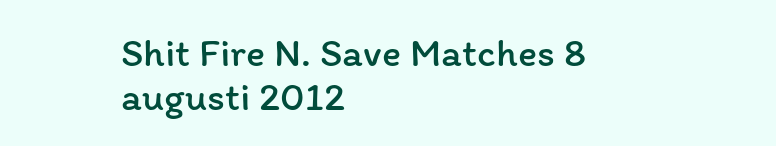Shit Fire N. Save Matches 8 augusti 2012